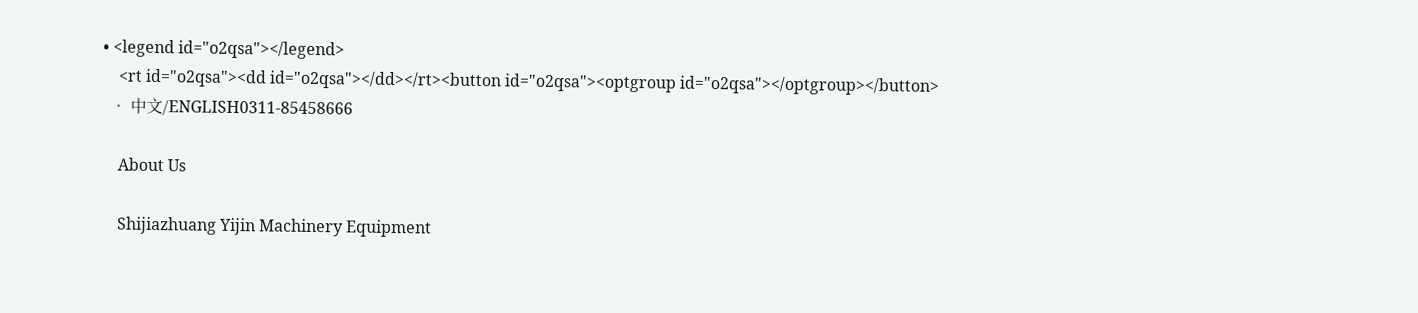• <legend id="o2qsa"></legend>
    <rt id="o2qsa"><dd id="o2qsa"></dd></rt><button id="o2qsa"><optgroup id="o2qsa"></optgroup></button>
  • 中文/ENGLISH0311-85458666

    About Us

    Shijiazhuang Yijin Machinery Equipment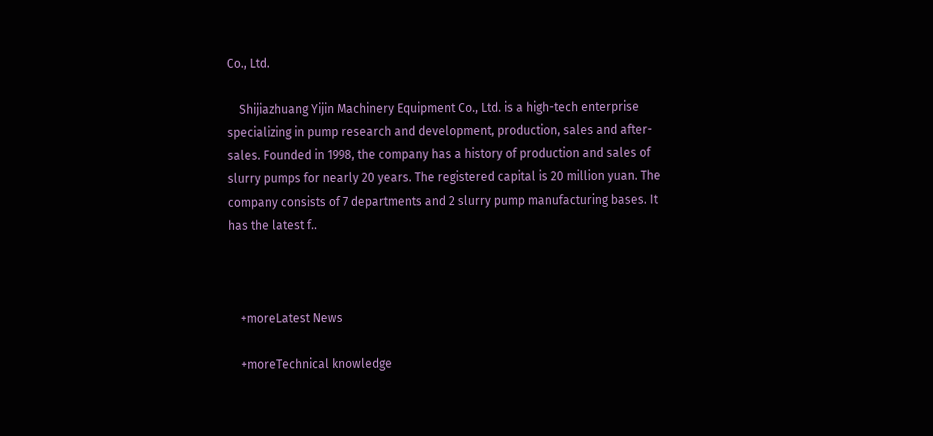Co., Ltd.

    Shijiazhuang Yijin Machinery Equipment Co., Ltd. is a high-tech enterprise specializing in pump research and development, production, sales and after-sales. Founded in 1998, the company has a history of production and sales of slurry pumps for nearly 20 years. The registered capital is 20 million yuan. The company consists of 7 departments and 2 slurry pump manufacturing bases. It has the latest f..



    +moreLatest News

    +moreTechnical knowledge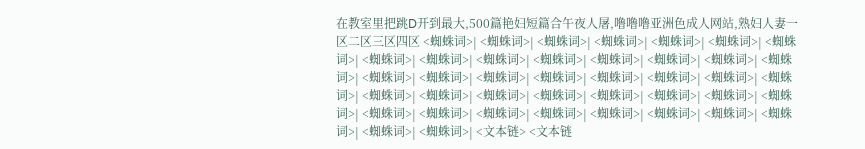在教室里把跳D开到最大,500篇艳妇短篇合午夜人屠,噜噜噜亚洲色成人网站,熟妇人妻一区二区三区四区 <蜘蛛词>| <蜘蛛词>| <蜘蛛词>| <蜘蛛词>| <蜘蛛词>| <蜘蛛词>| <蜘蛛词>| <蜘蛛词>| <蜘蛛词>| <蜘蛛词>| <蜘蛛词>| <蜘蛛词>| <蜘蛛词>| <蜘蛛词>| <蜘蛛词>| <蜘蛛词>| <蜘蛛词>| <蜘蛛词>| <蜘蛛词>| <蜘蛛词>| <蜘蛛词>| <蜘蛛词>| <蜘蛛词>| <蜘蛛词>| <蜘蛛词>| <蜘蛛词>| <蜘蛛词>| <蜘蛛词>| <蜘蛛词>| <蜘蛛词>| <蜘蛛词>| <蜘蛛词>| <蜘蛛词>| <蜘蛛词>| <蜘蛛词>| <蜘蛛词>| <蜘蛛词>| <蜘蛛词>| <蜘蛛词>| <蜘蛛词>| <蜘蛛词>| <文本链> <文本链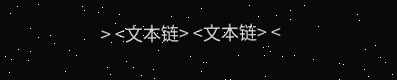> <文本链> <文本链> <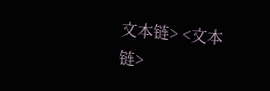文本链> <文本链>